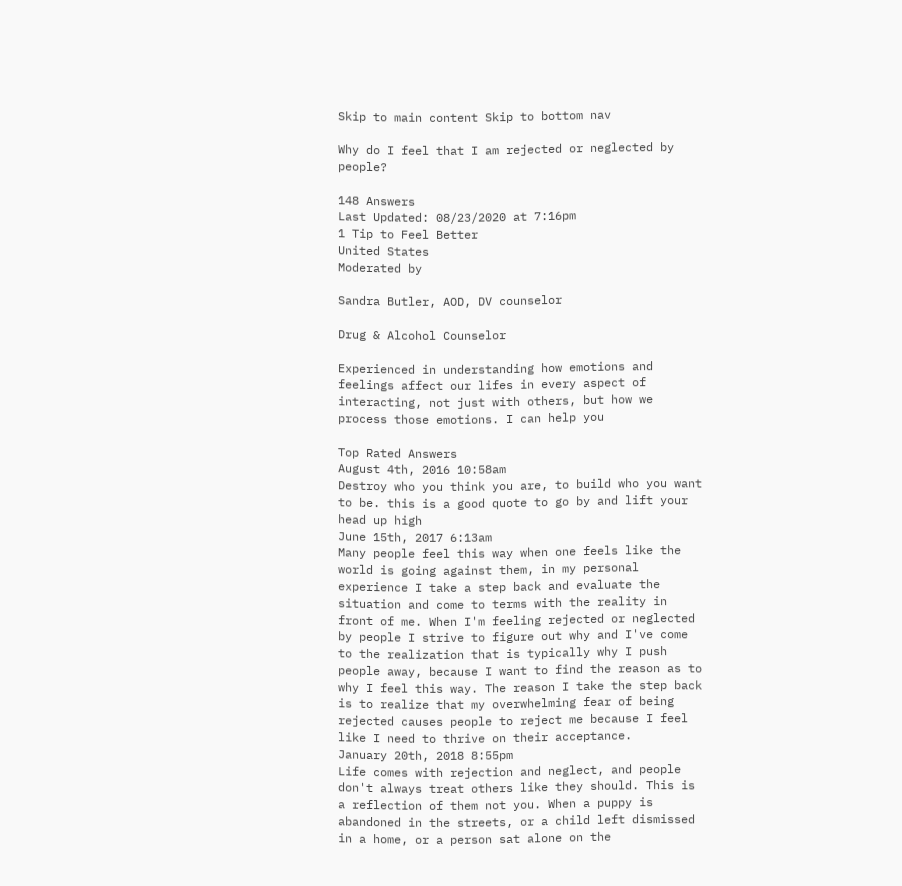Skip to main content Skip to bottom nav

Why do I feel that I am rejected or neglected by people?

148 Answers
Last Updated: 08/23/2020 at 7:16pm
1 Tip to Feel Better
United States
Moderated by

Sandra Butler, AOD, DV counselor

Drug & Alcohol Counselor

Experienced in understanding how emotions and feelings affect our lifes in every aspect of interacting, not just with others, but how we process those emotions. I can help you

Top Rated Answers
August 4th, 2016 10:58am
Destroy who you think you are, to build who you want to be. this is a good quote to go by and lift your head up high
June 15th, 2017 6:13am
Many people feel this way when one feels like the world is going against them, in my personal experience I take a step back and evaluate the situation and come to terms with the reality in front of me. When I'm feeling rejected or neglected by people I strive to figure out why and I've come to the realization that is typically why I push people away, because I want to find the reason as to why I feel this way. The reason I take the step back is to realize that my overwhelming fear of being rejected causes people to reject me because I feel like I need to thrive on their acceptance.
January 20th, 2018 8:55pm
Life comes with rejection and neglect, and people don't always treat others like they should. This is a reflection of them not you. When a puppy is abandoned in the streets, or a child left dismissed in a home, or a person sat alone on the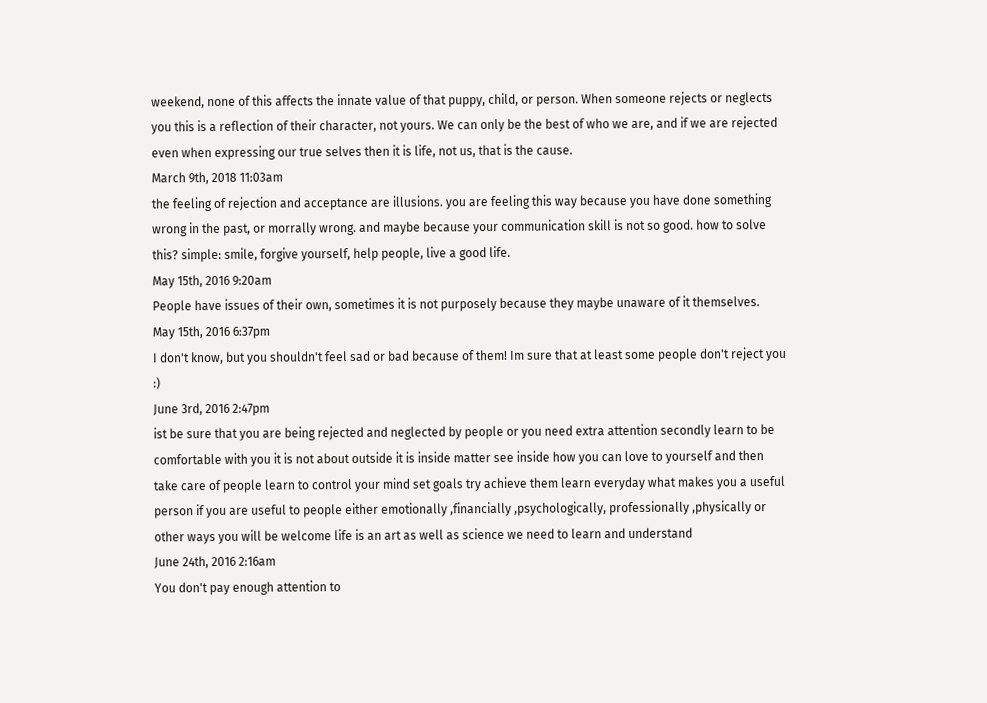weekend, none of this affects the innate value of that puppy, child, or person. When someone rejects or neglects you this is a reflection of their character, not yours. We can only be the best of who we are, and if we are rejected even when expressing our true selves then it is life, not us, that is the cause.
March 9th, 2018 11:03am
the feeling of rejection and acceptance are illusions. you are feeling this way because you have done something wrong in the past, or morrally wrong. and maybe because your communication skill is not so good. how to solve this? simple: smile, forgive yourself, help people, live a good life.
May 15th, 2016 9:20am
People have issues of their own, sometimes it is not purposely because they maybe unaware of it themselves.
May 15th, 2016 6:37pm
I don't know, but you shouldn't feel sad or bad because of them! Im sure that at least some people don't reject you :)
June 3rd, 2016 2:47pm
ist be sure that you are being rejected and neglected by people or you need extra attention secondly learn to be comfortable with you it is not about outside it is inside matter see inside how you can love to yourself and then take care of people learn to control your mind set goals try achieve them learn everyday what makes you a useful person if you are useful to people either emotionally ,financially ,psychologically, professionally ,physically or other ways you will be welcome life is an art as well as science we need to learn and understand
June 24th, 2016 2:16am
You don't pay enough attention to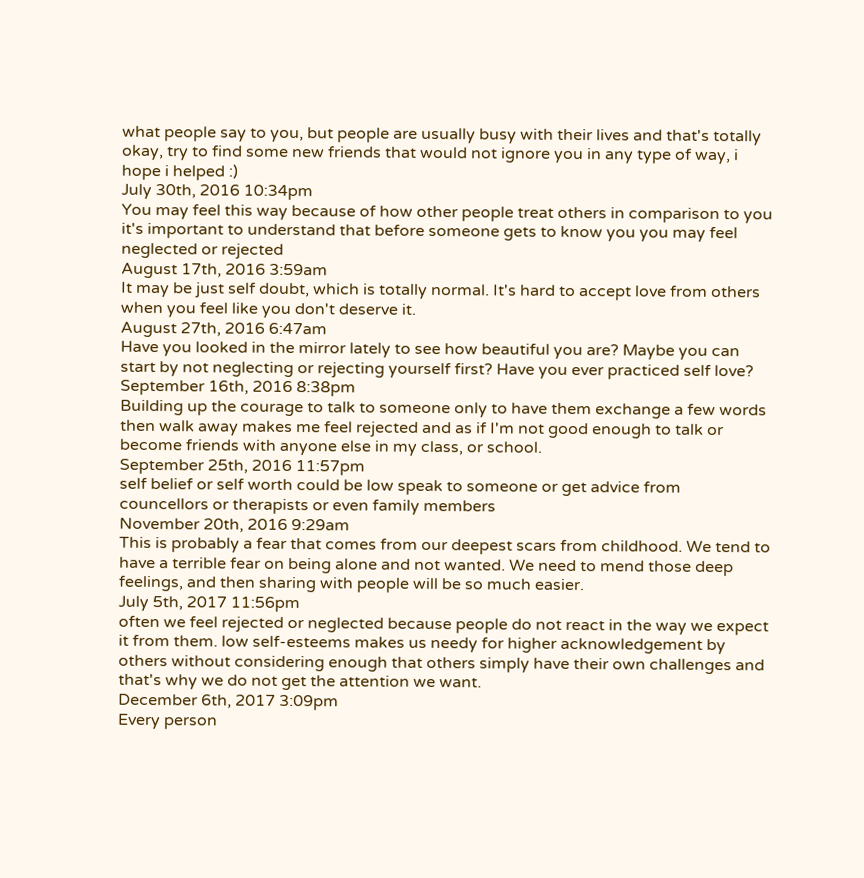what people say to you, but people are usually busy with their lives and that's totally okay, try to find some new friends that would not ignore you in any type of way, i hope i helped :)
July 30th, 2016 10:34pm
You may feel this way because of how other people treat others in comparison to you it's important to understand that before someone gets to know you you may feel neglected or rejected
August 17th, 2016 3:59am
It may be just self doubt, which is totally normal. It's hard to accept love from others when you feel like you don't deserve it.
August 27th, 2016 6:47am
Have you looked in the mirror lately to see how beautiful you are? Maybe you can start by not neglecting or rejecting yourself first? Have you ever practiced self love?
September 16th, 2016 8:38pm
Building up the courage to talk to someone only to have them exchange a few words then walk away makes me feel rejected and as if I'm not good enough to talk or become friends with anyone else in my class, or school.
September 25th, 2016 11:57pm
self belief or self worth could be low speak to someone or get advice from councellors or therapists or even family members
November 20th, 2016 9:29am
This is probably a fear that comes from our deepest scars from childhood. We tend to have a terrible fear on being alone and not wanted. We need to mend those deep feelings, and then sharing with people will be so much easier.
July 5th, 2017 11:56pm
often we feel rejected or neglected because people do not react in the way we expect it from them. low self-esteems makes us needy for higher acknowledgement by others without considering enough that others simply have their own challenges and that's why we do not get the attention we want.
December 6th, 2017 3:09pm
Every person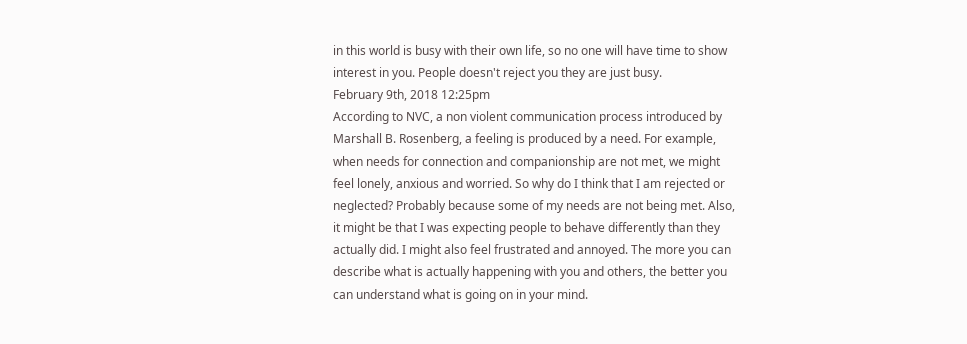in this world is busy with their own life, so no one will have time to show interest in you. People doesn't reject you they are just busy.
February 9th, 2018 12:25pm
According to NVC, a non violent communication process introduced by Marshall B. Rosenberg, a feeling is produced by a need. For example, when needs for connection and companionship are not met, we might feel lonely, anxious and worried. So why do I think that I am rejected or neglected? Probably because some of my needs are not being met. Also, it might be that I was expecting people to behave differently than they actually did. I might also feel frustrated and annoyed. The more you can describe what is actually happening with you and others, the better you can understand what is going on in your mind.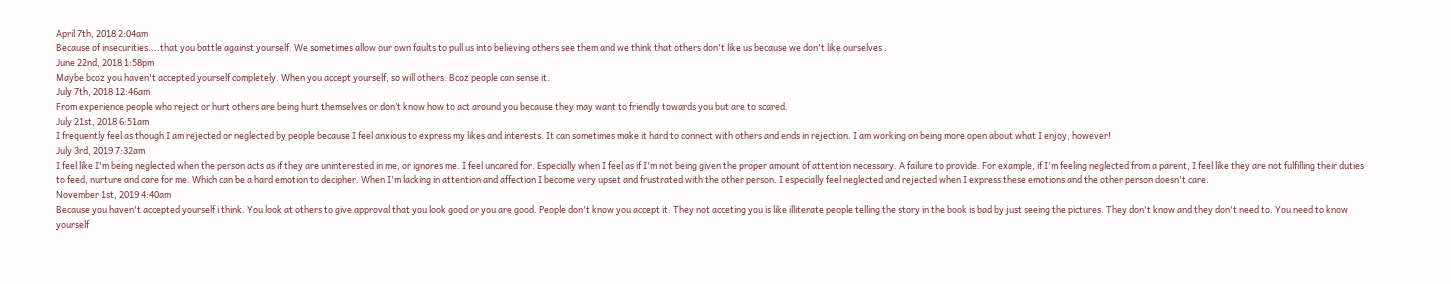April 7th, 2018 2:04am
Because of insecurities....that you battle against yourself. We sometimes allow our own faults to pull us into believing others see them and we think that others don't like us because we don't like ourselves .
June 22nd, 2018 1:58pm
Maybe bcoz you haven't accepted yourself completely. When you accept yourself, so will others. Bcoz people can sense it.
July 7th, 2018 12:46am
From experience people who reject or hurt others are being hurt themselves or don’t know how to act around you because they may want to friendly towards you but are to scared.
July 21st, 2018 6:51am
I frequently feel as though I am rejected or neglected by people because I feel anxious to express my likes and interests. It can sometimes make it hard to connect with others and ends in rejection. I am working on being more open about what I enjoy, however!
July 3rd, 2019 7:32am
I feel like I'm being neglected when the person acts as if they are uninterested in me, or ignores me. I feel uncared for. Especially when I feel as if I'm not being given the proper amount of attention necessary. A failure to provide. For example, if I'm feeling neglected from a parent, I feel like they are not fulfilling their duties to feed, nurture and care for me. Which can be a hard emotion to decipher. When I'm lacking in attention and affection I become very upset and frustrated with the other person. I especially feel neglected and rejected when I express these emotions and the other person doesn't care.
November 1st, 2019 4:40am
Because you haven't accepted yourself i think. You look at others to give approval that you look good or you are good. People don't know you accept it. They not acceting you is like illiterate people telling the story in the book is bad by just seeing the pictures. They don't know and they don't need to. You need to know yourself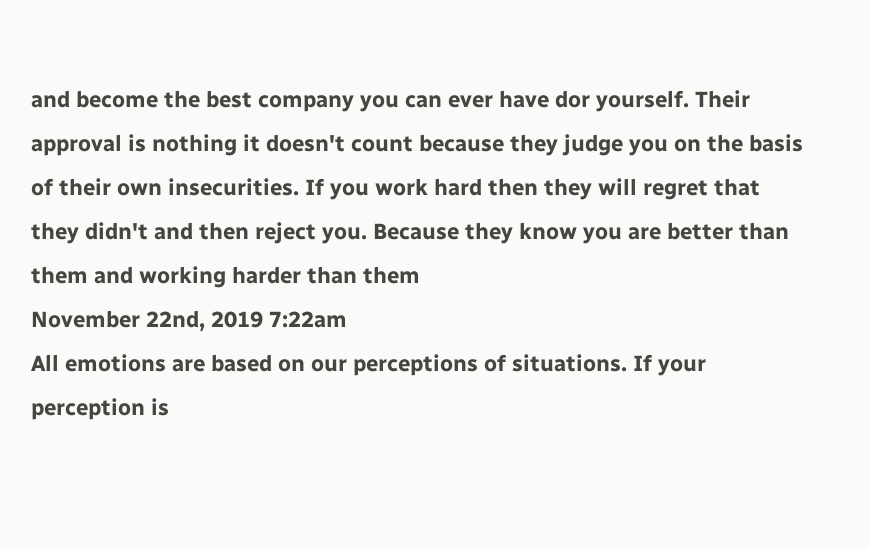and become the best company you can ever have dor yourself. Their approval is nothing it doesn't count because they judge you on the basis of their own insecurities. If you work hard then they will regret that they didn't and then reject you. Because they know you are better than them and working harder than them
November 22nd, 2019 7:22am
All emotions are based on our perceptions of situations. If your perception is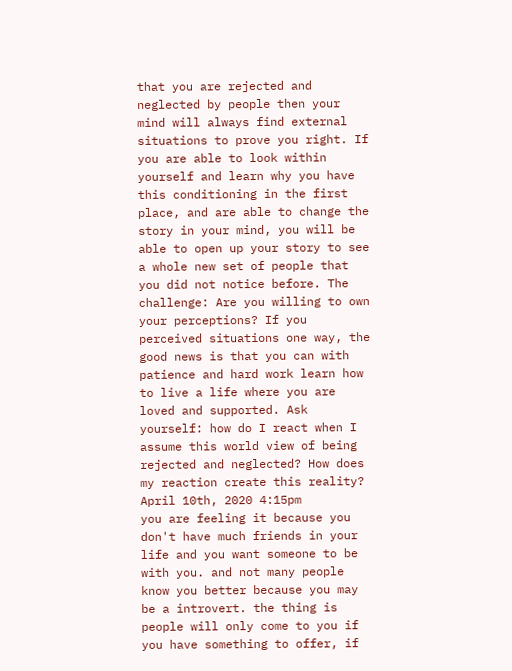that you are rejected and neglected by people then your mind will always find external situations to prove you right. If you are able to look within yourself and learn why you have this conditioning in the first place, and are able to change the story in your mind, you will be able to open up your story to see a whole new set of people that you did not notice before. The challenge: Are you willing to own your perceptions? If you perceived situations one way, the good news is that you can with patience and hard work learn how to live a life where you are loved and supported. Ask yourself: how do I react when I assume this world view of being rejected and neglected? How does my reaction create this reality?
April 10th, 2020 4:15pm
you are feeling it because you don't have much friends in your life and you want someone to be with you. and not many people know you better because you may be a introvert. the thing is people will only come to you if you have something to offer, if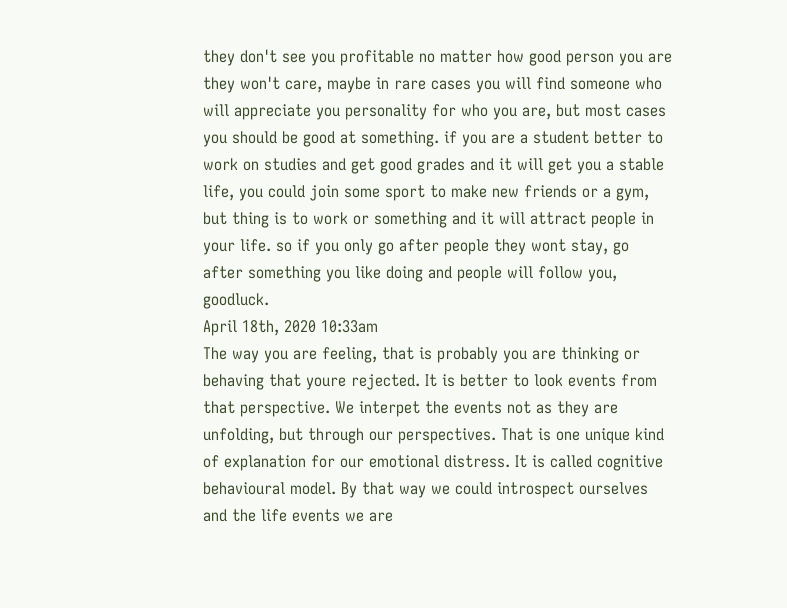they don't see you profitable no matter how good person you are they won't care, maybe in rare cases you will find someone who will appreciate you personality for who you are, but most cases you should be good at something. if you are a student better to work on studies and get good grades and it will get you a stable life, you could join some sport to make new friends or a gym, but thing is to work or something and it will attract people in your life. so if you only go after people they wont stay, go after something you like doing and people will follow you, goodluck.
April 18th, 2020 10:33am
The way you are feeling, that is probably you are thinking or behaving that youre rejected. It is better to look events from that perspective. We interpet the events not as they are unfolding, but through our perspectives. That is one unique kind of explanation for our emotional distress. It is called cognitive behavioural model. By that way we could introspect ourselves and the life events we are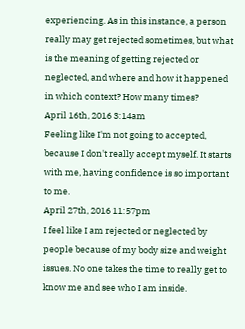experiencing. As in this instance, a person really may get rejected sometimes, but what is the meaning of getting rejected or neglected, and where and how it happened in which context? How many times?
April 16th, 2016 3:14am
Feeling like I'm not going to accepted, because I don't really accept myself. It starts with me, having confidence is so important to me.
April 27th, 2016 11:57pm
I feel like I am rejected or neglected by people because of my body size and weight issues. No one takes the time to really get to know me and see who I am inside.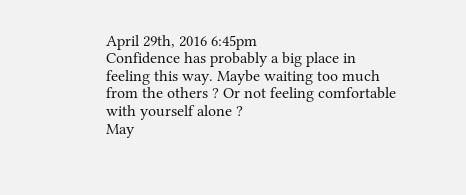April 29th, 2016 6:45pm
Confidence has probably a big place in feeling this way. Maybe waiting too much from the others ? Or not feeling comfortable with yourself alone ?
May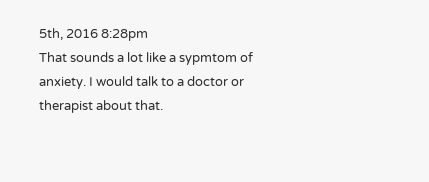5th, 2016 8:28pm
That sounds a lot like a sypmtom of anxiety. I would talk to a doctor or therapist about that.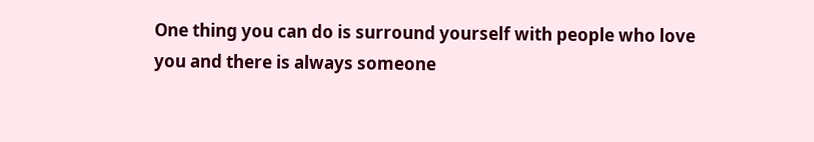One thing you can do is surround yourself with people who love you and there is always someone